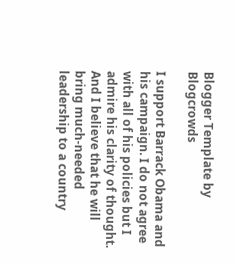Blogger Template by Blogcrowds

I support Barrack Obama and his campaign. I do not agree with all of his policies but I admire his clarity of thought. And I believe that he will bring much-needed leadership to a country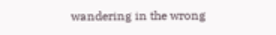wandering in the wrong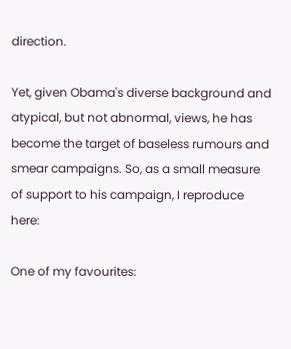direction.

Yet, given Obama's diverse background and atypical, but not abnormal, views, he has become the target of baseless rumours and smear campaigns. So, as a small measure of support to his campaign, I reproduce here:

One of my favourites: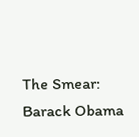The Smear:
Barack Obama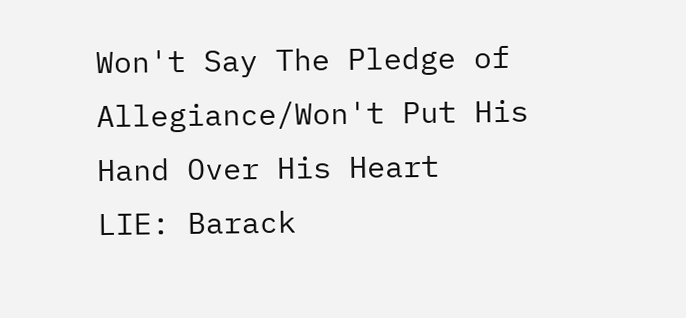Won't Say The Pledge of Allegiance/Won't Put His Hand Over His Heart
LIE: Barack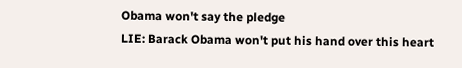Obama won't say the pledge
LIE: Barack Obama won't put his hand over this heart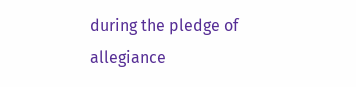during the pledge of allegiance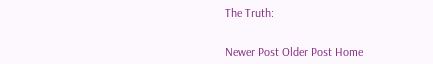The Truth:


Newer Post Older Post Home